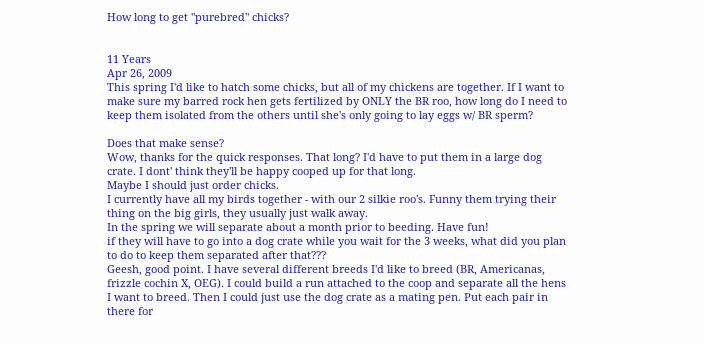How long to get "purebred" chicks?


11 Years
Apr 26, 2009
This spring I'd like to hatch some chicks, but all of my chickens are together. If I want to make sure my barred rock hen gets fertilized by ONLY the BR roo, how long do I need to keep them isolated from the others until she's only going to lay eggs w/ BR sperm?

Does that make sense?
Wow, thanks for the quick responses. That long? I'd have to put them in a large dog crate. I dont' think they'll be happy cooped up for that long.
Maybe I should just order chicks.
I currently have all my birds together - with our 2 silkie roo's. Funny them trying their thing on the big girls, they usually just walk away.
In the spring we will separate about a month prior to beeding. Have fun!
if they will have to go into a dog crate while you wait for the 3 weeks, what did you plan to do to keep them separated after that???
Geesh, good point. I have several different breeds I'd like to breed (BR, Americanas, frizzle cochin X, OEG). I could build a run attached to the coop and separate all the hens I want to breed. Then I could just use the dog crate as a mating pen. Put each pair in there for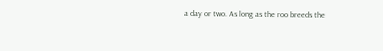a day or two. As long as the roo breeds the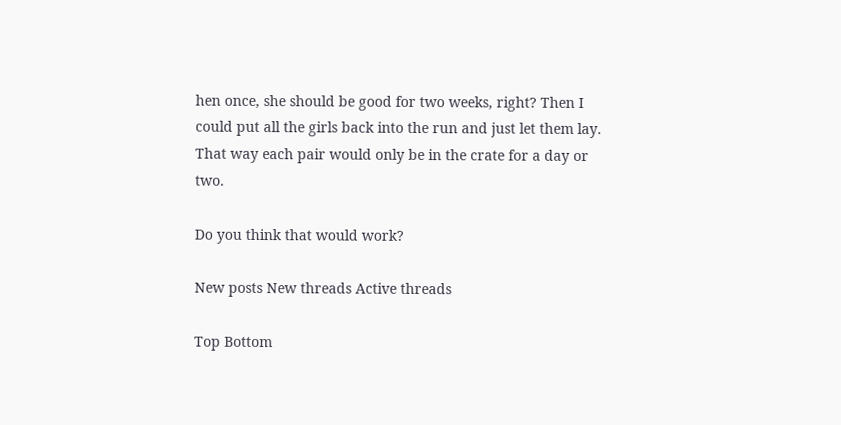hen once, she should be good for two weeks, right? Then I could put all the girls back into the run and just let them lay. That way each pair would only be in the crate for a day or two.

Do you think that would work?

New posts New threads Active threads

Top Bottom